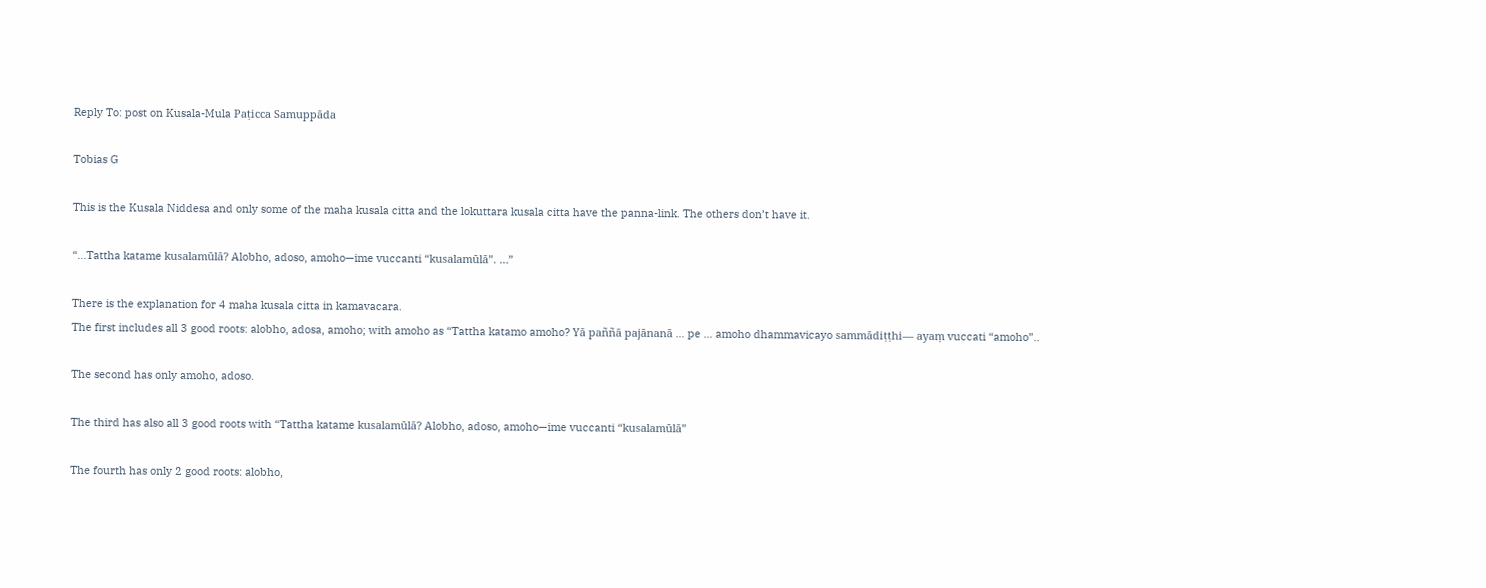Reply To: post on Kusala-Mula Paṭicca Samuppāda

Tobias G

This is the Kusala Niddesa and only some of the maha kusala citta and the lokuttara kusala citta have the panna-link. The others don’t have it.

“…Tattha katame kusalamūlā? Alobho, adoso, amoho—ime vuccanti “kusalamūlā”. …”

There is the explanation for 4 maha kusala citta in kamavacara.
The first includes all 3 good roots: alobho, adosa, amoho; with amoho as “Tattha katamo amoho? Yā paññā pajānanā … pe … amoho dhammavicayo sammādiṭṭhi— ayaṃ vuccati “amoho”..

The second has only amoho, adoso.

The third has also all 3 good roots with “Tattha katame kusalamūlā? Alobho, adoso, amoho—ime vuccanti “kusalamūlā”

The fourth has only 2 good roots: alobho,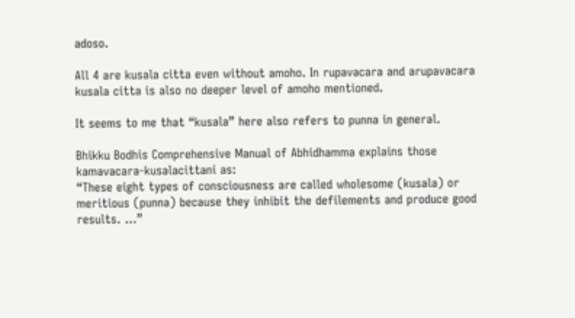adoso.

All 4 are kusala citta even without amoho. In rupavacara and arupavacara kusala citta is also no deeper level of amoho mentioned.

It seems to me that “kusala” here also refers to punna in general.

Bhikku Bodhis Comprehensive Manual of Abhidhamma explains those kamavacara-kusalacittani as:
“These eight types of consciousness are called wholesome (kusala) or meritious (punna) because they inhibit the defilements and produce good results. …”